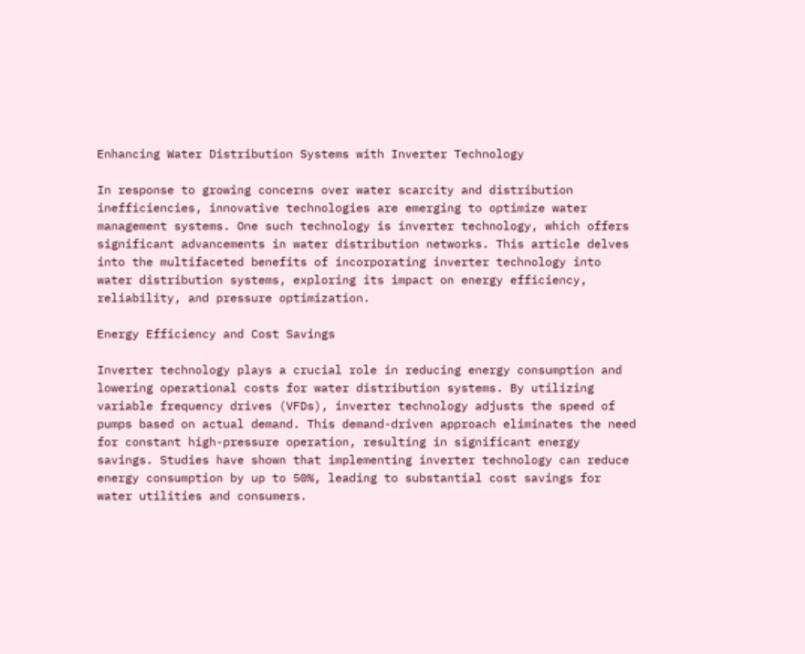Enhancing Water Distribution Systems with Inverter Technology

In response to growing concerns over water scarcity and distribution inefficiencies, innovative technologies are emerging to optimize water management systems. One such technology is inverter technology, which offers significant advancements in water distribution networks. This article delves into the multifaceted benefits of incorporating inverter technology into water distribution systems, exploring its impact on energy efficiency, reliability, and pressure optimization.

Energy Efficiency and Cost Savings

Inverter technology plays a crucial role in reducing energy consumption and lowering operational costs for water distribution systems. By utilizing variable frequency drives (VFDs), inverter technology adjusts the speed of pumps based on actual demand. This demand-driven approach eliminates the need for constant high-pressure operation, resulting in significant energy savings. Studies have shown that implementing inverter technology can reduce energy consumption by up to 50%, leading to substantial cost savings for water utilities and consumers.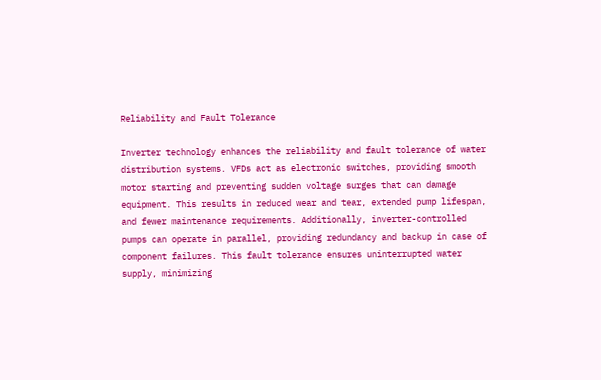Reliability and Fault Tolerance

Inverter technology enhances the reliability and fault tolerance of water distribution systems. VFDs act as electronic switches, providing smooth motor starting and preventing sudden voltage surges that can damage equipment. This results in reduced wear and tear, extended pump lifespan, and fewer maintenance requirements. Additionally, inverter-controlled pumps can operate in parallel, providing redundancy and backup in case of component failures. This fault tolerance ensures uninterrupted water supply, minimizing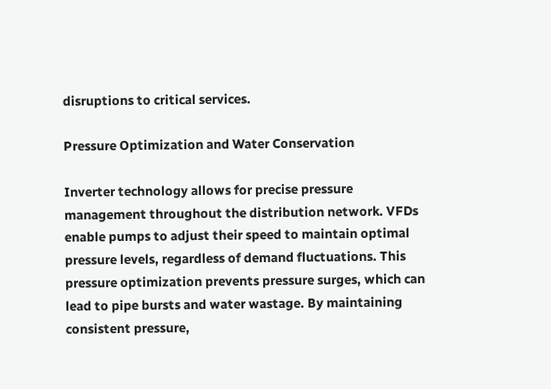disruptions to critical services.

Pressure Optimization and Water Conservation

Inverter technology allows for precise pressure management throughout the distribution network. VFDs enable pumps to adjust their speed to maintain optimal pressure levels, regardless of demand fluctuations. This pressure optimization prevents pressure surges, which can lead to pipe bursts and water wastage. By maintaining consistent pressure,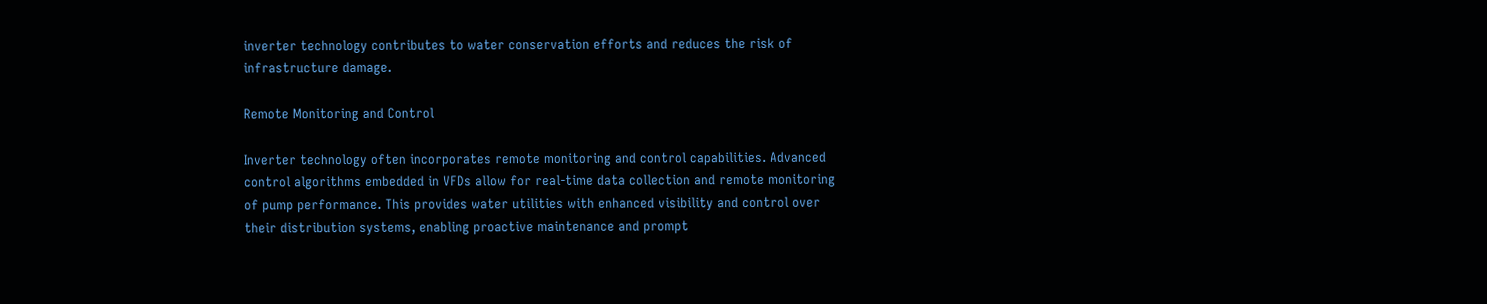inverter technology contributes to water conservation efforts and reduces the risk of infrastructure damage.

Remote Monitoring and Control

Inverter technology often incorporates remote monitoring and control capabilities. Advanced control algorithms embedded in VFDs allow for real-time data collection and remote monitoring of pump performance. This provides water utilities with enhanced visibility and control over their distribution systems, enabling proactive maintenance and prompt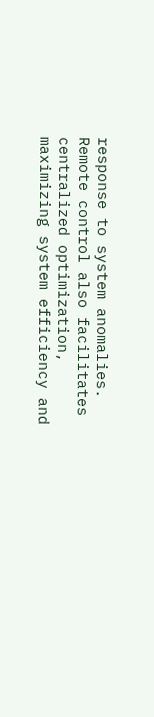response to system anomalies. Remote control also facilitates centralized optimization, maximizing system efficiency and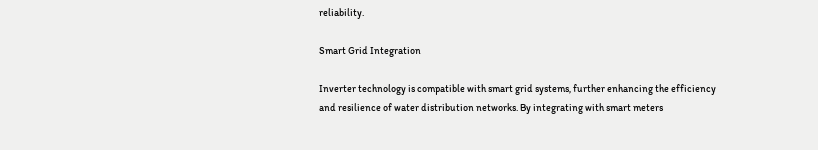reliability.

Smart Grid Integration

Inverter technology is compatible with smart grid systems, further enhancing the efficiency and resilience of water distribution networks. By integrating with smart meters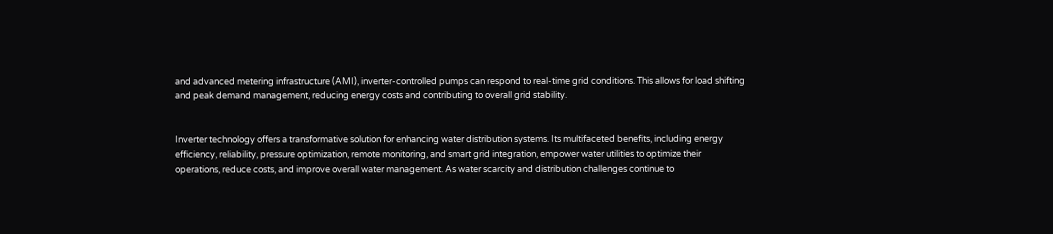and advanced metering infrastructure (AMI), inverter-controlled pumps can respond to real-time grid conditions. This allows for load shifting and peak demand management, reducing energy costs and contributing to overall grid stability.


Inverter technology offers a transformative solution for enhancing water distribution systems. Its multifaceted benefits, including energy efficiency, reliability, pressure optimization, remote monitoring, and smart grid integration, empower water utilities to optimize their operations, reduce costs, and improve overall water management. As water scarcity and distribution challenges continue to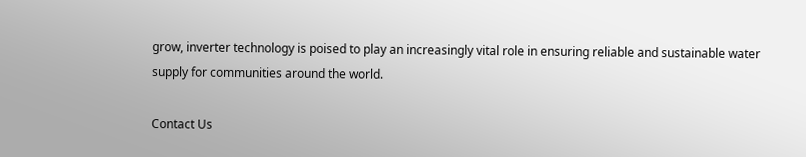grow, inverter technology is poised to play an increasingly vital role in ensuring reliable and sustainable water supply for communities around the world.

Contact Us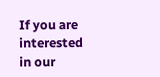If you are interested in our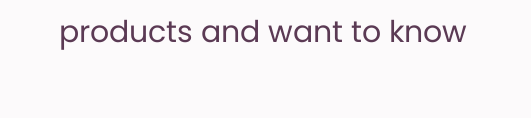products and want to know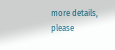more details, please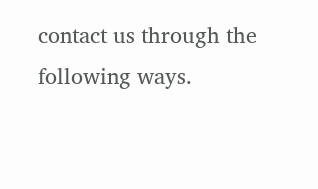contact us through the following ways.